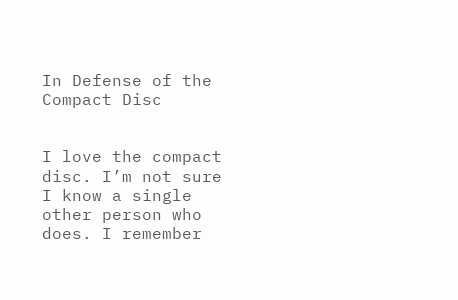In Defense of the Compact Disc


I love the compact disc. I’m not sure I know a single other person who does. I remember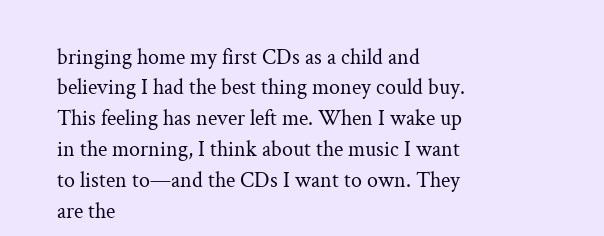bringing home my first CDs as a child and believing I had the best thing money could buy. This feeling has never left me. When I wake up in the morning, I think about the music I want to listen to—and the CDs I want to own. They are the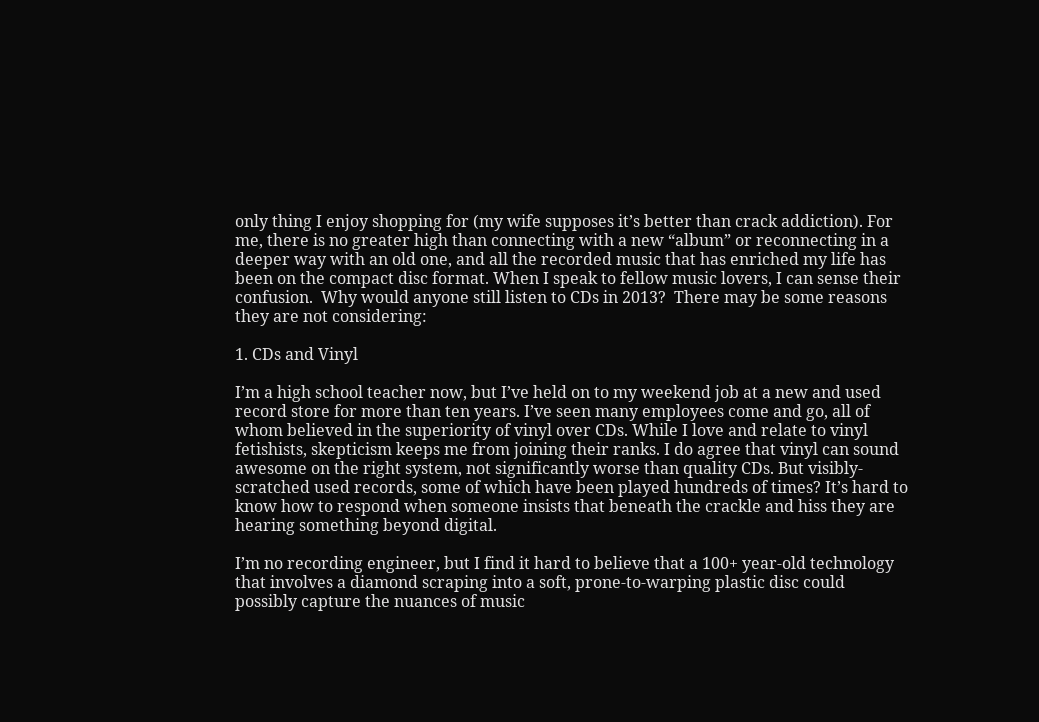only thing I enjoy shopping for (my wife supposes it’s better than crack addiction). For me, there is no greater high than connecting with a new “album” or reconnecting in a deeper way with an old one, and all the recorded music that has enriched my life has been on the compact disc format. When I speak to fellow music lovers, I can sense their confusion.  Why would anyone still listen to CDs in 2013?  There may be some reasons they are not considering:

1. CDs and Vinyl

I’m a high school teacher now, but I’ve held on to my weekend job at a new and used record store for more than ten years. I’ve seen many employees come and go, all of whom believed in the superiority of vinyl over CDs. While I love and relate to vinyl fetishists, skepticism keeps me from joining their ranks. I do agree that vinyl can sound awesome on the right system, not significantly worse than quality CDs. But visibly-scratched used records, some of which have been played hundreds of times? It’s hard to know how to respond when someone insists that beneath the crackle and hiss they are hearing something beyond digital.

I’m no recording engineer, but I find it hard to believe that a 100+ year-old technology that involves a diamond scraping into a soft, prone-to-warping plastic disc could possibly capture the nuances of music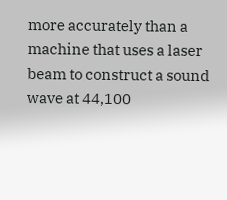more accurately than a machine that uses a laser beam to construct a sound wave at 44,100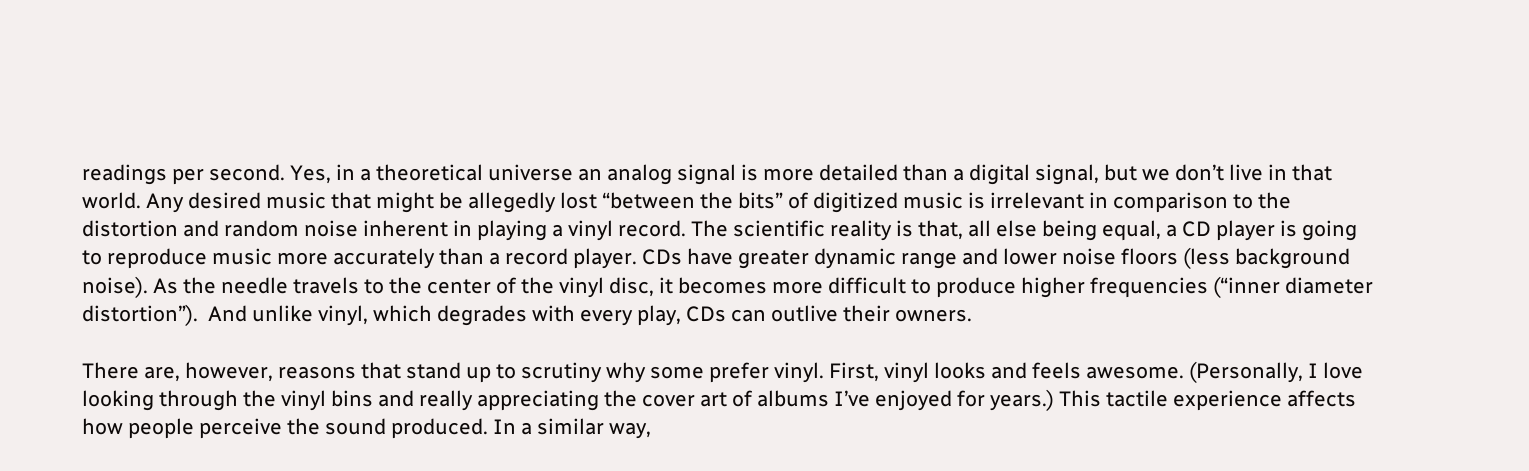readings per second. Yes, in a theoretical universe an analog signal is more detailed than a digital signal, but we don’t live in that world. Any desired music that might be allegedly lost “between the bits” of digitized music is irrelevant in comparison to the distortion and random noise inherent in playing a vinyl record. The scientific reality is that, all else being equal, a CD player is going to reproduce music more accurately than a record player. CDs have greater dynamic range and lower noise floors (less background noise). As the needle travels to the center of the vinyl disc, it becomes more difficult to produce higher frequencies (“inner diameter distortion”).  And unlike vinyl, which degrades with every play, CDs can outlive their owners.

There are, however, reasons that stand up to scrutiny why some prefer vinyl. First, vinyl looks and feels awesome. (Personally, I love looking through the vinyl bins and really appreciating the cover art of albums I’ve enjoyed for years.) This tactile experience affects how people perceive the sound produced. In a similar way,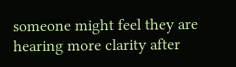someone might feel they are hearing more clarity after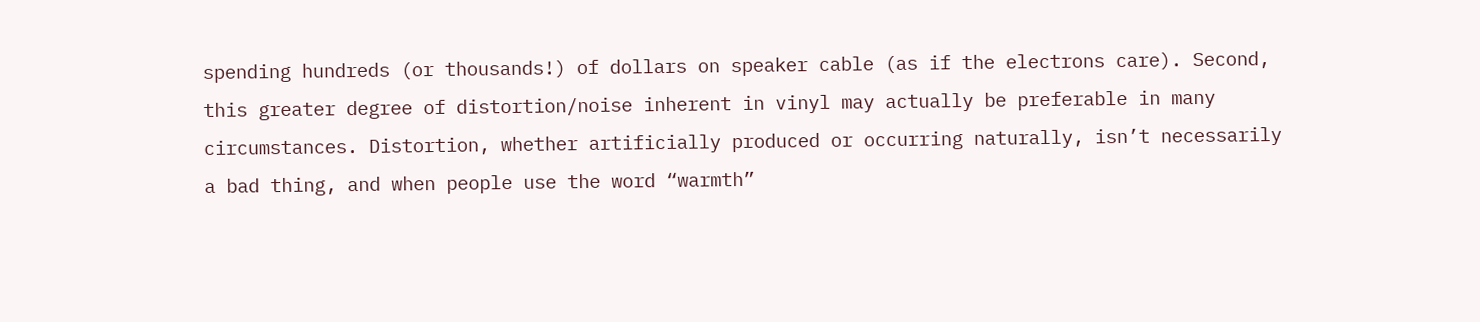spending hundreds (or thousands!) of dollars on speaker cable (as if the electrons care). Second, this greater degree of distortion/noise inherent in vinyl may actually be preferable in many circumstances. Distortion, whether artificially produced or occurring naturally, isn’t necessarily a bad thing, and when people use the word “warmth”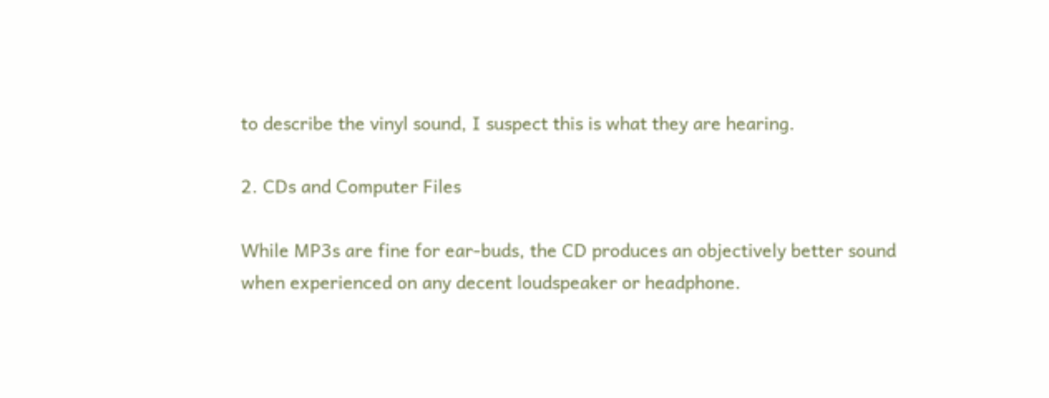to describe the vinyl sound, I suspect this is what they are hearing.

2. CDs and Computer Files

While MP3s are fine for ear-buds, the CD produces an objectively better sound when experienced on any decent loudspeaker or headphone.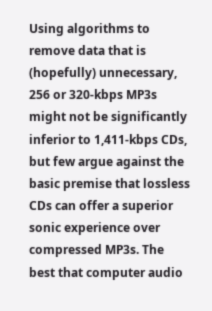Using algorithms to remove data that is (hopefully) unnecessary, 256 or 320-kbps MP3s might not be significantly inferior to 1,411-kbps CDs, but few argue against the basic premise that lossless CDs can offer a superior sonic experience over compressed MP3s. The best that computer audio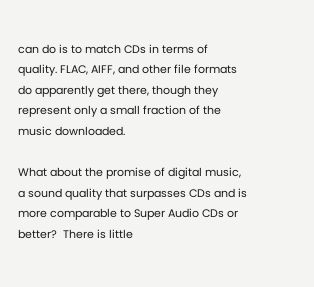can do is to match CDs in terms of quality. FLAC, AIFF, and other file formats do apparently get there, though they represent only a small fraction of the music downloaded.

What about the promise of digital music, a sound quality that surpasses CDs and is more comparable to Super Audio CDs or better?  There is little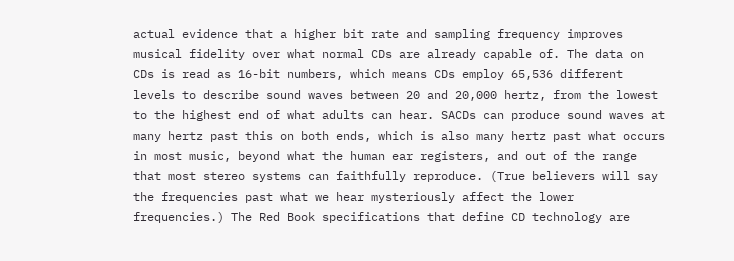actual evidence that a higher bit rate and sampling frequency improves musical fidelity over what normal CDs are already capable of. The data on CDs is read as 16-bit numbers, which means CDs employ 65,536 different levels to describe sound waves between 20 and 20,000 hertz, from the lowest to the highest end of what adults can hear. SACDs can produce sound waves at many hertz past this on both ends, which is also many hertz past what occurs in most music, beyond what the human ear registers, and out of the range that most stereo systems can faithfully reproduce. (True believers will say the frequencies past what we hear mysteriously affect the lower frequencies.) The Red Book specifications that define CD technology are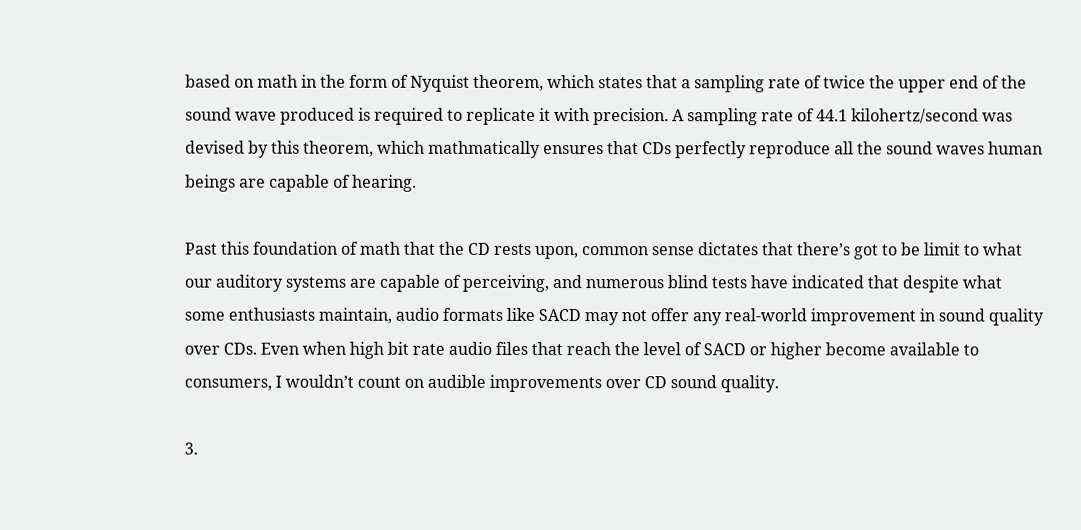based on math in the form of Nyquist theorem, which states that a sampling rate of twice the upper end of the sound wave produced is required to replicate it with precision. A sampling rate of 44.1 kilohertz/second was devised by this theorem, which mathmatically ensures that CDs perfectly reproduce all the sound waves human beings are capable of hearing.

Past this foundation of math that the CD rests upon, common sense dictates that there’s got to be limit to what our auditory systems are capable of perceiving, and numerous blind tests have indicated that despite what some enthusiasts maintain, audio formats like SACD may not offer any real-world improvement in sound quality over CDs. Even when high bit rate audio files that reach the level of SACD or higher become available to consumers, I wouldn’t count on audible improvements over CD sound quality.

3.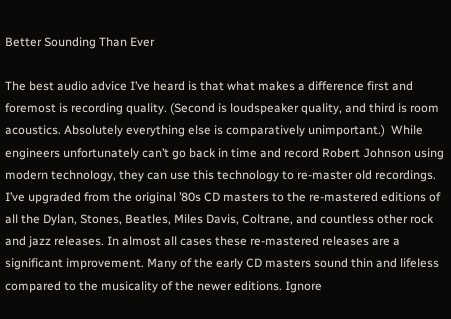Better Sounding Than Ever

The best audio advice I’ve heard is that what makes a difference first and foremost is recording quality. (Second is loudspeaker quality, and third is room acoustics. Absolutely everything else is comparatively unimportant.)  While engineers unfortunately can’t go back in time and record Robert Johnson using modern technology, they can use this technology to re-master old recordings. I’ve upgraded from the original ’80s CD masters to the re-mastered editions of all the Dylan, Stones, Beatles, Miles Davis, Coltrane, and countless other rock and jazz releases. In almost all cases these re-mastered releases are a significant improvement. Many of the early CD masters sound thin and lifeless compared to the musicality of the newer editions. Ignore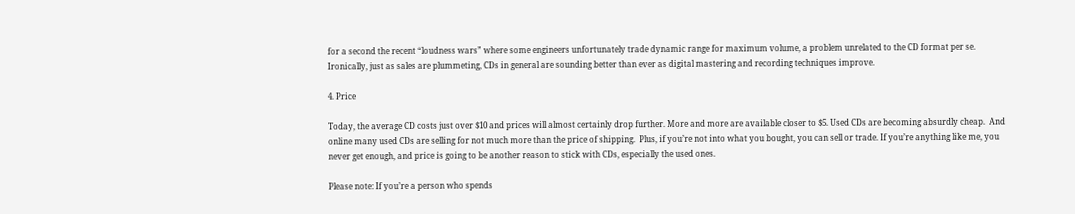for a second the recent “loudness wars” where some engineers unfortunately trade dynamic range for maximum volume, a problem unrelated to the CD format per se. Ironically, just as sales are plummeting, CDs in general are sounding better than ever as digital mastering and recording techniques improve.

4. Price

Today, the average CD costs just over $10 and prices will almost certainly drop further. More and more are available closer to $5. Used CDs are becoming absurdly cheap.  And online many used CDs are selling for not much more than the price of shipping.  Plus, if you’re not into what you bought, you can sell or trade. If you’re anything like me, you never get enough, and price is going to be another reason to stick with CDs, especially the used ones.

Please note: If you’re a person who spends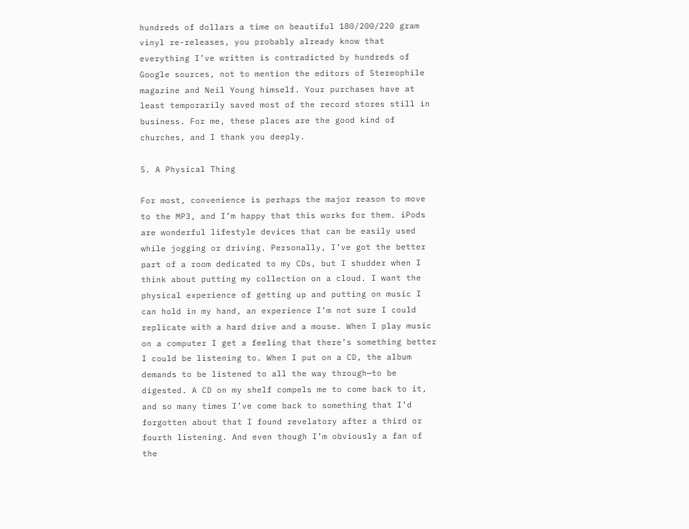hundreds of dollars a time on beautiful 180/200/220 gram vinyl re-releases, you probably already know that everything I’ve written is contradicted by hundreds of Google sources, not to mention the editors of Stereophile magazine and Neil Young himself. Your purchases have at least temporarily saved most of the record stores still in business. For me, these places are the good kind of churches, and I thank you deeply.

5. A Physical Thing

For most, convenience is perhaps the major reason to move to the MP3, and I’m happy that this works for them. iPods are wonderful lifestyle devices that can be easily used while jogging or driving. Personally, I’ve got the better part of a room dedicated to my CDs, but I shudder when I think about putting my collection on a cloud. I want the physical experience of getting up and putting on music I can hold in my hand, an experience I’m not sure I could replicate with a hard drive and a mouse. When I play music on a computer I get a feeling that there’s something better I could be listening to. When I put on a CD, the album demands to be listened to all the way through—to be digested. A CD on my shelf compels me to come back to it, and so many times I’ve come back to something that I’d forgotten about that I found revelatory after a third or fourth listening. And even though I’m obviously a fan of the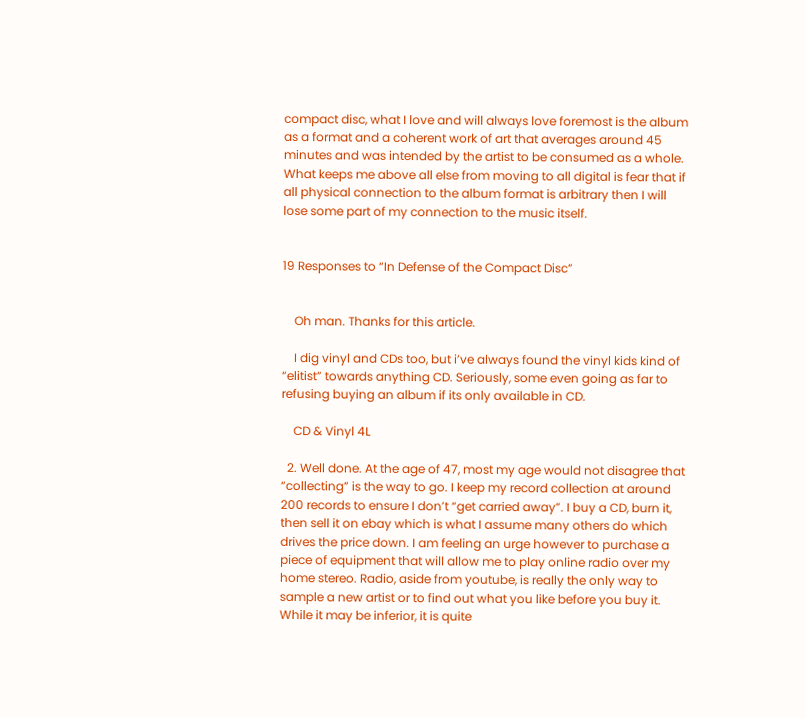compact disc, what I love and will always love foremost is the album as a format and a coherent work of art that averages around 45 minutes and was intended by the artist to be consumed as a whole. What keeps me above all else from moving to all digital is fear that if all physical connection to the album format is arbitrary then I will lose some part of my connection to the music itself.


19 Responses to “In Defense of the Compact Disc”


    Oh man. Thanks for this article.

    I dig vinyl and CDs too, but i’ve always found the vinyl kids kind of “elitist” towards anything CD. Seriously, some even going as far to refusing buying an album if its only available in CD.

    CD & Vinyl 4L

  2. Well done. At the age of 47, most my age would not disagree that “collecting” is the way to go. I keep my record collection at around 200 records to ensure I don’t “get carried away”. I buy a CD, burn it, then sell it on ebay which is what I assume many others do which drives the price down. I am feeling an urge however to purchase a piece of equipment that will allow me to play online radio over my home stereo. Radio, aside from youtube, is really the only way to sample a new artist or to find out what you like before you buy it. While it may be inferior, it is quite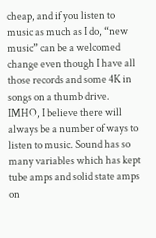cheap, and if you listen to music as much as I do, “new music” can be a welcomed change even though I have all those records and some 4K in songs on a thumb drive. IMHO, I believe there will always be a number of ways to listen to music. Sound has so many variables which has kept tube amps and solid state amps on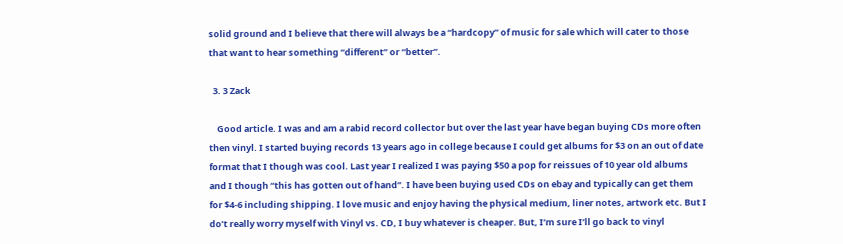solid ground and I believe that there will always be a “hardcopy” of music for sale which will cater to those that want to hear something “different” or “better”.

  3. 3 Zack

    Good article. I was and am a rabid record collector but over the last year have began buying CDs more often then vinyl. I started buying records 13 years ago in college because I could get albums for $3 on an out of date format that I though was cool. Last year I realized I was paying $50 a pop for reissues of 10 year old albums and I though “this has gotten out of hand”. I have been buying used CDs on ebay and typically can get them for $4-6 including shipping. I love music and enjoy having the physical medium, liner notes, artwork etc. But I do’t really worry myself with Vinyl vs. CD, I buy whatever is cheaper. But, I’m sure I’ll go back to vinyl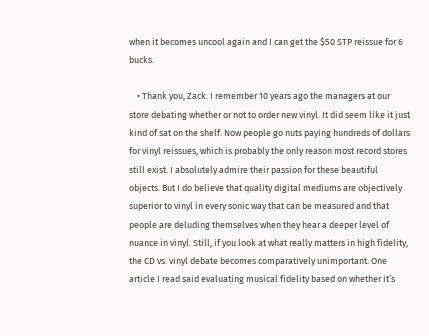when it becomes uncool again and I can get the $50 STP reissue for 6 bucks.

    • Thank you, Zack. I remember 10 years ago the managers at our store debating whether or not to order new vinyl. It did seem like it just kind of sat on the shelf. Now people go nuts paying hundreds of dollars for vinyl reissues, which is probably the only reason most record stores still exist. I absolutely admire their passion for these beautiful objects. But I do believe that quality digital mediums are objectively superior to vinyl in every sonic way that can be measured and that people are deluding themselves when they hear a deeper level of nuance in vinyl. Still, if you look at what really matters in high fidelity, the CD vs. vinyl debate becomes comparatively unimportant. One article I read said evaluating musical fidelity based on whether it’s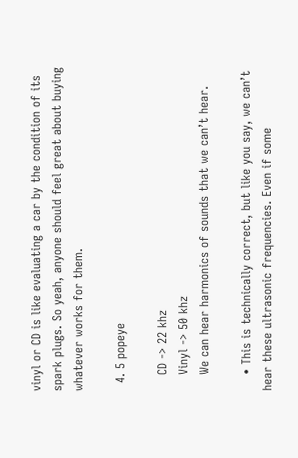vinyl or CD is like evaluating a car by the condition of its spark plugs. So yeah, anyone should feel great about buying whatever works for them.

  4. 5 popeye

    CD -> 22 khz
    Vinyl -> 50 khz
    We can hear harmonics of sounds that we can’t hear.

    • This is technically correct, but like you say, we can’t hear these ultrasonic frequencies. Even if some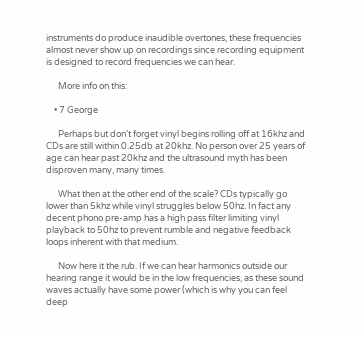instruments do produce inaudible overtones, these frequencies almost never show up on recordings since recording equipment is designed to record frequencies we can hear.

      More info on this:

    • 7 George

      Perhaps but don’t forget vinyl begins rolling off at 16khz and CDs are still within 0.25db at 20khz. No person over 25 years of age can hear past 20khz and the ultrasound myth has been disproven many, many times.

      What then at the other end of the scale? CDs typically go lower than 5khz while vinyl struggles below 50hz. In fact any decent phono pre-amp has a high pass filter limiting vinyl playback to 50hz to prevent rumble and negative feedback loops inherent with that medium.

      Now here it the rub. If we can hear harmonics outside our hearing range it would be in the low frequencies, as these sound waves actually have some power (which is why you can feel deep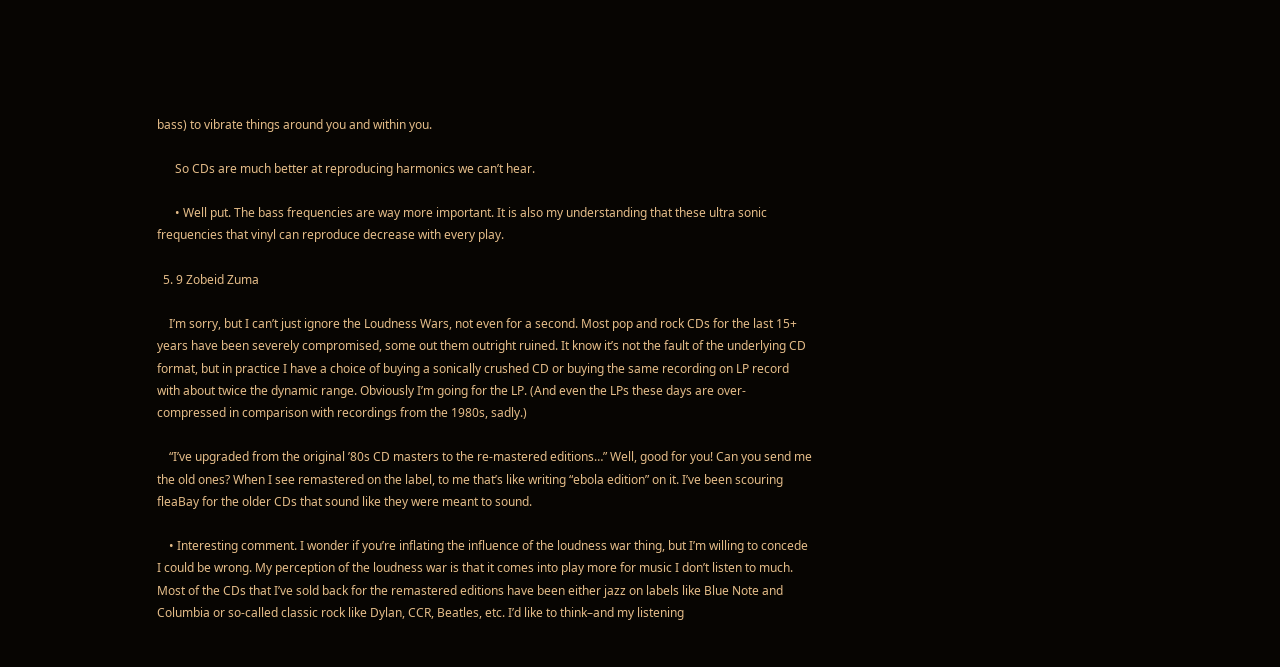bass) to vibrate things around you and within you.

      So CDs are much better at reproducing harmonics we can’t hear.

      • Well put. The bass frequencies are way more important. It is also my understanding that these ultra sonic frequencies that vinyl can reproduce decrease with every play.

  5. 9 Zobeid Zuma

    I’m sorry, but I can’t just ignore the Loudness Wars, not even for a second. Most pop and rock CDs for the last 15+ years have been severely compromised, some out them outright ruined. It know it’s not the fault of the underlying CD format, but in practice I have a choice of buying a sonically crushed CD or buying the same recording on LP record with about twice the dynamic range. Obviously I’m going for the LP. (And even the LPs these days are over-compressed in comparison with recordings from the 1980s, sadly.)

    “I’ve upgraded from the original ’80s CD masters to the re-mastered editions…” Well, good for you! Can you send me the old ones? When I see remastered on the label, to me that’s like writing “ebola edition” on it. I’ve been scouring fleaBay for the older CDs that sound like they were meant to sound.

    • Interesting comment. I wonder if you’re inflating the influence of the loudness war thing, but I’m willing to concede I could be wrong. My perception of the loudness war is that it comes into play more for music I don’t listen to much. Most of the CDs that I’ve sold back for the remastered editions have been either jazz on labels like Blue Note and Columbia or so-called classic rock like Dylan, CCR, Beatles, etc. I’d like to think–and my listening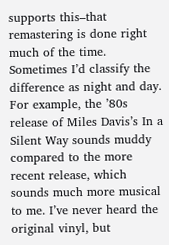supports this–that remastering is done right much of the time. Sometimes I’d classify the difference as night and day. For example, the ’80s release of Miles Davis’s In a Silent Way sounds muddy compared to the more recent release, which sounds much more musical to me. I’ve never heard the original vinyl, but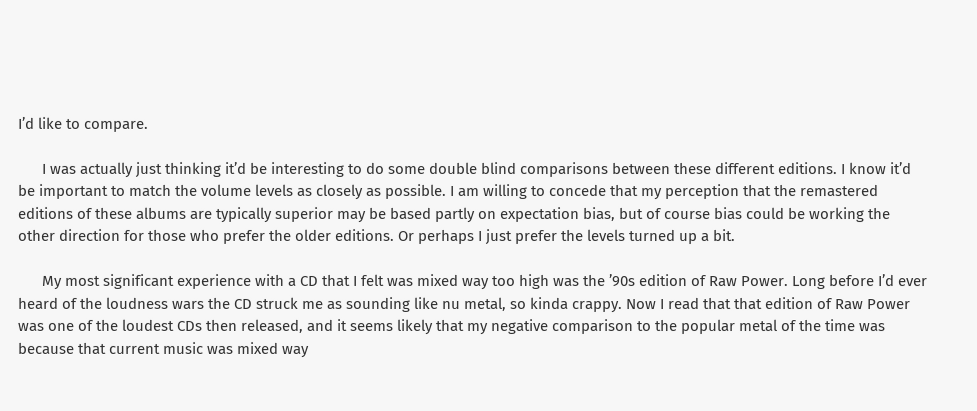I’d like to compare.

      I was actually just thinking it’d be interesting to do some double blind comparisons between these different editions. I know it’d be important to match the volume levels as closely as possible. I am willing to concede that my perception that the remastered editions of these albums are typically superior may be based partly on expectation bias, but of course bias could be working the other direction for those who prefer the older editions. Or perhaps I just prefer the levels turned up a bit.

      My most significant experience with a CD that I felt was mixed way too high was the ’90s edition of Raw Power. Long before I’d ever heard of the loudness wars the CD struck me as sounding like nu metal, so kinda crappy. Now I read that that edition of Raw Power was one of the loudest CDs then released, and it seems likely that my negative comparison to the popular metal of the time was because that current music was mixed way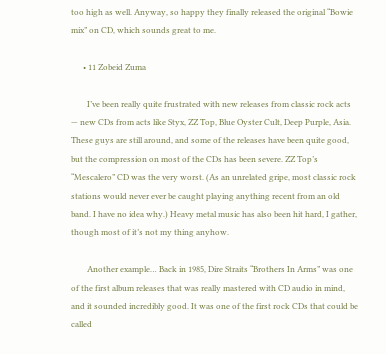too high as well. Anyway, so happy they finally released the original “Bowie mix” on CD, which sounds great to me.

      • 11 Zobeid Zuma

        I’ve been really quite frustrated with new releases from classic rock acts — new CDs from acts like Styx, ZZ Top, Blue Oyster Cult, Deep Purple, Asia. These guys are still around, and some of the releases have been quite good, but the compression on most of the CDs has been severe. ZZ Top’s “Mescalero” CD was the very worst. (As an unrelated gripe, most classic rock stations would never ever be caught playing anything recent from an old band. I have no idea why.) Heavy metal music has also been hit hard, I gather, though most of it’s not my thing anyhow.

        Another example… Back in 1985, Dire Straits “Brothers In Arms” was one of the first album releases that was really mastered with CD audio in mind, and it sounded incredibly good. It was one of the first rock CDs that could be called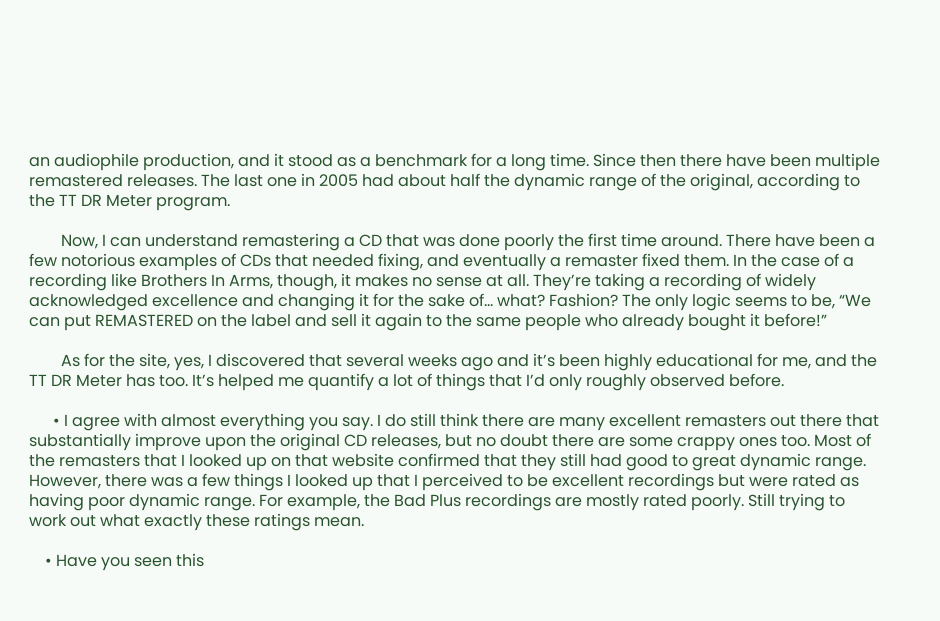an audiophile production, and it stood as a benchmark for a long time. Since then there have been multiple remastered releases. The last one in 2005 had about half the dynamic range of the original, according to the TT DR Meter program.

        Now, I can understand remastering a CD that was done poorly the first time around. There have been a few notorious examples of CDs that needed fixing, and eventually a remaster fixed them. In the case of a recording like Brothers In Arms, though, it makes no sense at all. They’re taking a recording of widely acknowledged excellence and changing it for the sake of… what? Fashion? The only logic seems to be, “We can put REMASTERED on the label and sell it again to the same people who already bought it before!”

        As for the site, yes, I discovered that several weeks ago and it’s been highly educational for me, and the TT DR Meter has too. It’s helped me quantify a lot of things that I’d only roughly observed before.

      • I agree with almost everything you say. I do still think there are many excellent remasters out there that substantially improve upon the original CD releases, but no doubt there are some crappy ones too. Most of the remasters that I looked up on that website confirmed that they still had good to great dynamic range. However, there was a few things I looked up that I perceived to be excellent recordings but were rated as having poor dynamic range. For example, the Bad Plus recordings are mostly rated poorly. Still trying to work out what exactly these ratings mean.

    • Have you seen this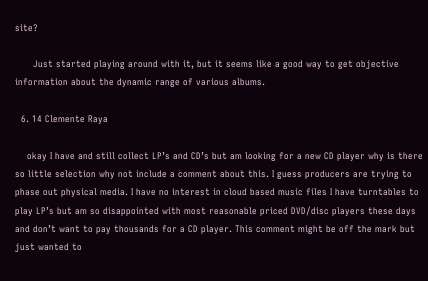site?

      Just started playing around with it, but it seems like a good way to get objective information about the dynamic range of various albums.

  6. 14 Clemente Raya

    okay I have and still collect LP’s and CD’s but am looking for a new CD player why is there so little selection why not include a comment about this. I guess producers are trying to phase out physical media. I have no interest in cloud based music files I have turntables to play LP’s but am so disappointed with most reasonable priced DVD/disc players these days and don’t want to pay thousands for a CD player. This comment might be off the mark but just wanted to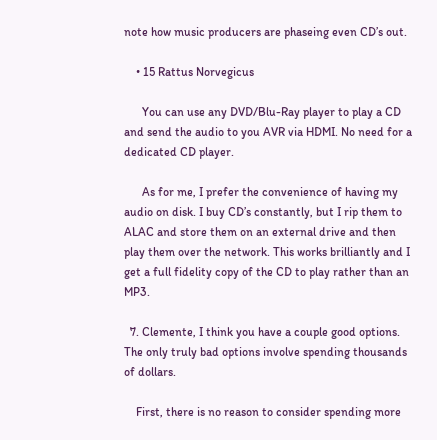note how music producers are phaseing even CD’s out.

    • 15 Rattus Norvegicus

      You can use any DVD/Blu-Ray player to play a CD and send the audio to you AVR via HDMI. No need for a dedicated CD player.

      As for me, I prefer the convenience of having my audio on disk. I buy CD’s constantly, but I rip them to ALAC and store them on an external drive and then play them over the network. This works brilliantly and I get a full fidelity copy of the CD to play rather than an MP3.

  7. Clemente, I think you have a couple good options. The only truly bad options involve spending thousands of dollars.

    First, there is no reason to consider spending more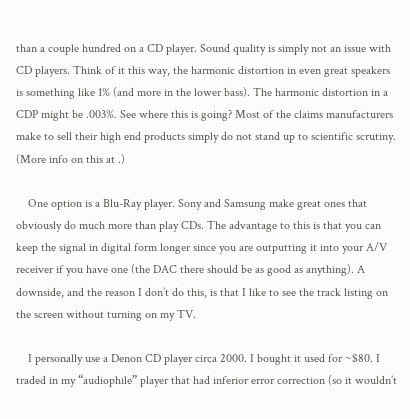than a couple hundred on a CD player. Sound quality is simply not an issue with CD players. Think of it this way, the harmonic distortion in even great speakers is something like 1% (and more in the lower bass). The harmonic distortion in a CDP might be .003%. See where this is going? Most of the claims manufacturers make to sell their high end products simply do not stand up to scientific scrutiny. (More info on this at .)

    One option is a Blu-Ray player. Sony and Samsung make great ones that obviously do much more than play CDs. The advantage to this is that you can keep the signal in digital form longer since you are outputting it into your A/V receiver if you have one (the DAC there should be as good as anything). A downside, and the reason I don’t do this, is that I like to see the track listing on the screen without turning on my TV.

    I personally use a Denon CD player circa 2000. I bought it used for ~$80. I traded in my “audiophile” player that had inferior error correction (so it wouldn’t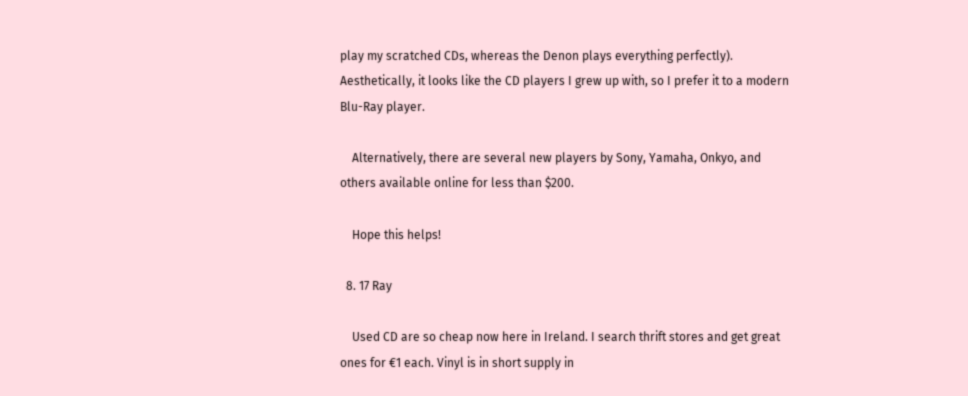play my scratched CDs, whereas the Denon plays everything perfectly). Aesthetically, it looks like the CD players I grew up with, so I prefer it to a modern Blu-Ray player.

    Alternatively, there are several new players by Sony, Yamaha, Onkyo, and others available online for less than $200.

    Hope this helps!

  8. 17 Ray

    Used CD are so cheap now here in Ireland. I search thrift stores and get great ones for €1 each. Vinyl is in short supply in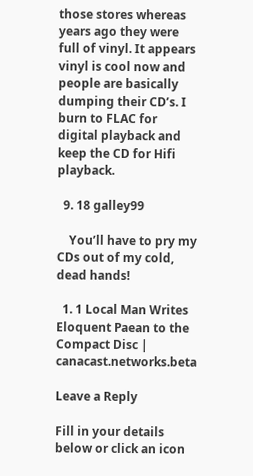those stores whereas years ago they were full of vinyl. It appears vinyl is cool now and people are basically dumping their CD’s. I burn to FLAC for digital playback and keep the CD for Hifi playback.

  9. 18 galley99

    You’ll have to pry my CDs out of my cold, dead hands!

  1. 1 Local Man Writes Eloquent Paean to the Compact Disc | canacast.networks.beta

Leave a Reply

Fill in your details below or click an icon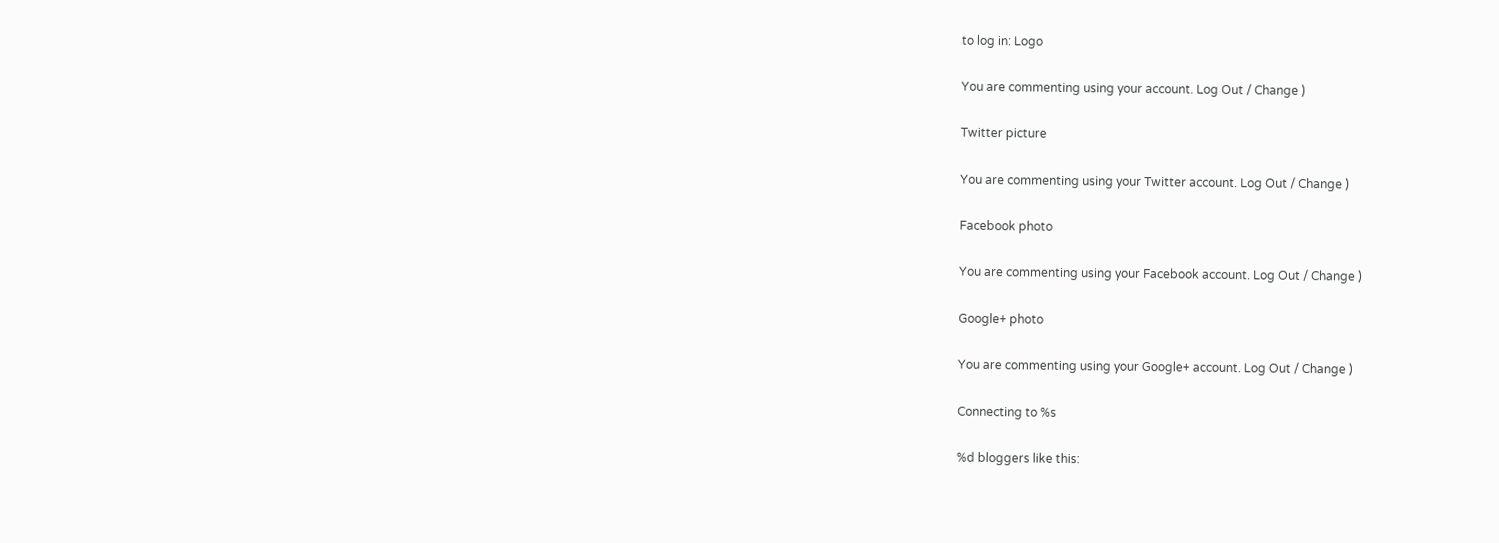to log in: Logo

You are commenting using your account. Log Out / Change )

Twitter picture

You are commenting using your Twitter account. Log Out / Change )

Facebook photo

You are commenting using your Facebook account. Log Out / Change )

Google+ photo

You are commenting using your Google+ account. Log Out / Change )

Connecting to %s

%d bloggers like this: